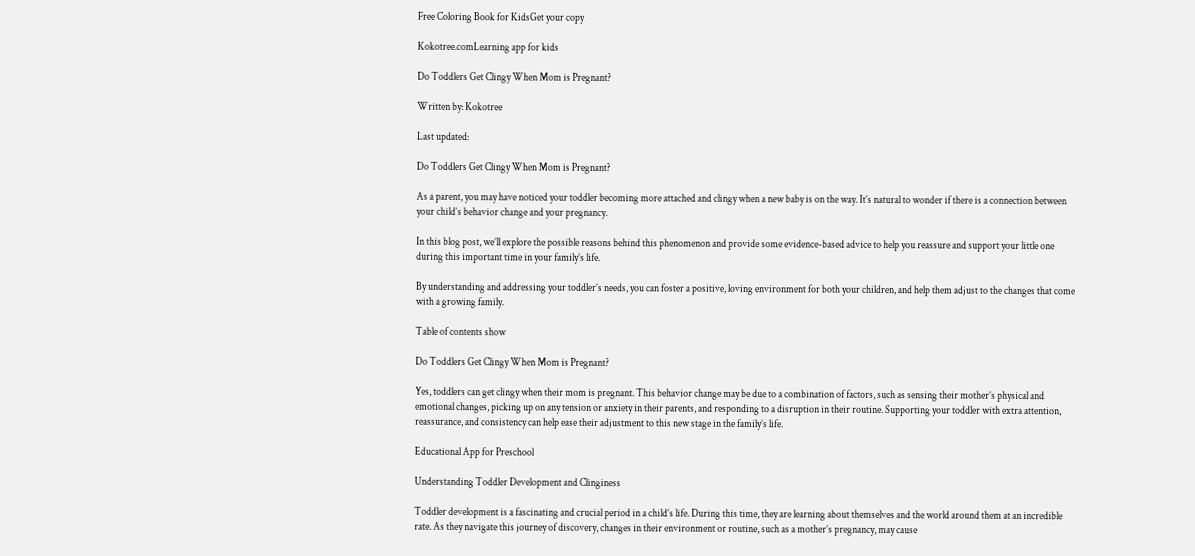Free Coloring Book for KidsGet your copy

Kokotree.comLearning app for kids

Do Toddlers Get Clingy When Mom is Pregnant?

Written by: Kokotree

Last updated:

Do Toddlers Get Clingy When Mom is Pregnant?

As a parent, you may have noticed your toddler becoming more attached and clingy when a new baby is on the way. It’s natural to wonder if there is a connection between your child’s behavior change and your pregnancy.

In this blog post, we’ll explore the possible reasons behind this phenomenon and provide some evidence-based advice to help you reassure and support your little one during this important time in your family’s life.

By understanding and addressing your toddler’s needs, you can foster a positive, loving environment for both your children, and help them adjust to the changes that come with a growing family.

Table of contents show

Do Toddlers Get Clingy When Mom is Pregnant?

Yes, toddlers can get clingy when their mom is pregnant. This behavior change may be due to a combination of factors, such as sensing their mother’s physical and emotional changes, picking up on any tension or anxiety in their parents, and responding to a disruption in their routine. Supporting your toddler with extra attention, reassurance, and consistency can help ease their adjustment to this new stage in the family’s life.

Educational App for Preschool

Understanding Toddler Development and Clinginess

Toddler development is a fascinating and crucial period in a child’s life. During this time, they are learning about themselves and the world around them at an incredible rate. As they navigate this journey of discovery, changes in their environment or routine, such as a mother’s pregnancy, may cause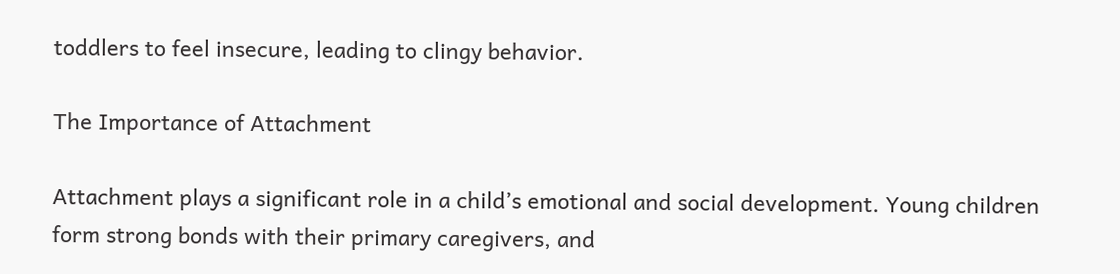toddlers to feel insecure, leading to clingy behavior.

The Importance of Attachment

Attachment plays a significant role in a child’s emotional and social development. Young children form strong bonds with their primary caregivers, and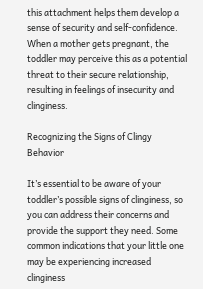this attachment helps them develop a sense of security and self-confidence. When a mother gets pregnant, the toddler may perceive this as a potential threat to their secure relationship, resulting in feelings of insecurity and clinginess.

Recognizing the Signs of Clingy Behavior

It’s essential to be aware of your toddler’s possible signs of clinginess, so you can address their concerns and provide the support they need. Some common indications that your little one may be experiencing increased clinginess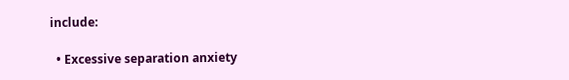include:

  • Excessive separation anxiety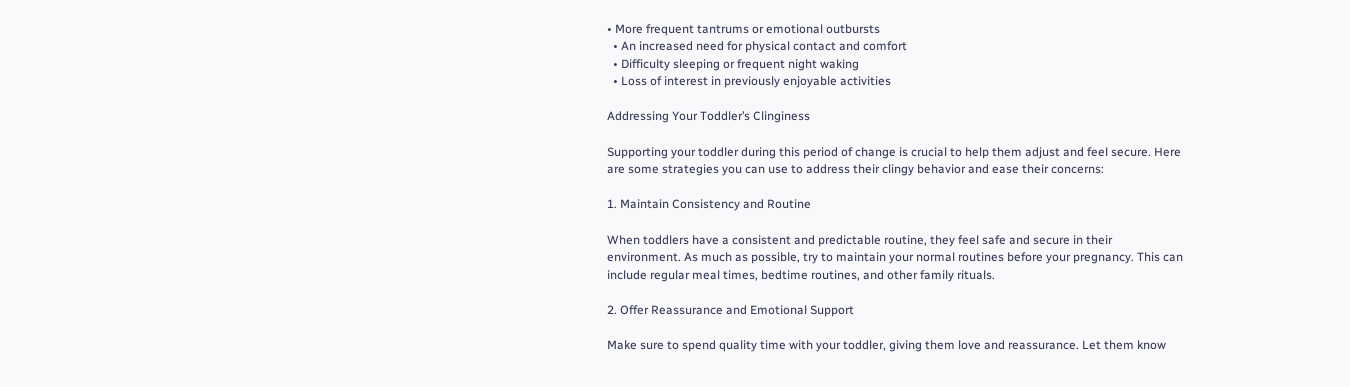• More frequent tantrums or emotional outbursts
  • An increased need for physical contact and comfort
  • Difficulty sleeping or frequent night waking
  • Loss of interest in previously enjoyable activities

Addressing Your Toddler’s Clinginess

Supporting your toddler during this period of change is crucial to help them adjust and feel secure. Here are some strategies you can use to address their clingy behavior and ease their concerns:

1. Maintain Consistency and Routine

When toddlers have a consistent and predictable routine, they feel safe and secure in their environment. As much as possible, try to maintain your normal routines before your pregnancy. This can include regular meal times, bedtime routines, and other family rituals.

2. Offer Reassurance and Emotional Support

Make sure to spend quality time with your toddler, giving them love and reassurance. Let them know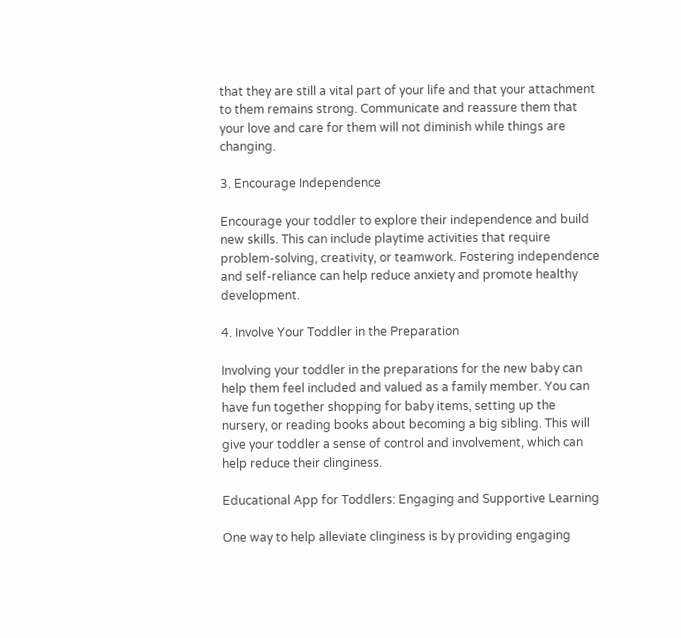that they are still a vital part of your life and that your attachment to them remains strong. Communicate and reassure them that your love and care for them will not diminish while things are changing.

3. Encourage Independence

Encourage your toddler to explore their independence and build new skills. This can include playtime activities that require problem-solving, creativity, or teamwork. Fostering independence and self-reliance can help reduce anxiety and promote healthy development.

4. Involve Your Toddler in the Preparation

Involving your toddler in the preparations for the new baby can help them feel included and valued as a family member. You can have fun together shopping for baby items, setting up the nursery, or reading books about becoming a big sibling. This will give your toddler a sense of control and involvement, which can help reduce their clinginess.

Educational App for Toddlers: Engaging and Supportive Learning

One way to help alleviate clinginess is by providing engaging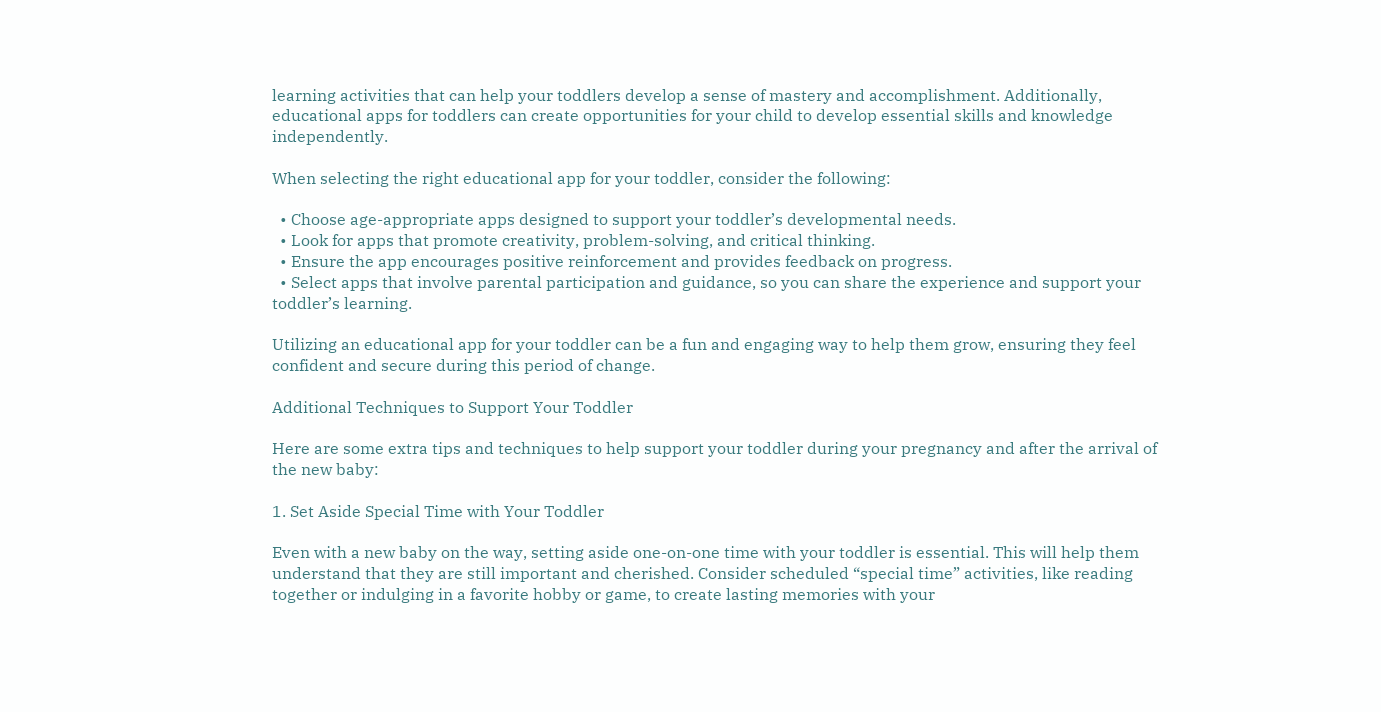learning activities that can help your toddlers develop a sense of mastery and accomplishment. Additionally, educational apps for toddlers can create opportunities for your child to develop essential skills and knowledge independently.

When selecting the right educational app for your toddler, consider the following:

  • Choose age-appropriate apps designed to support your toddler’s developmental needs.
  • Look for apps that promote creativity, problem-solving, and critical thinking.
  • Ensure the app encourages positive reinforcement and provides feedback on progress.
  • Select apps that involve parental participation and guidance, so you can share the experience and support your toddler’s learning.

Utilizing an educational app for your toddler can be a fun and engaging way to help them grow, ensuring they feel confident and secure during this period of change.

Additional Techniques to Support Your Toddler

Here are some extra tips and techniques to help support your toddler during your pregnancy and after the arrival of the new baby:

1. Set Aside Special Time with Your Toddler

Even with a new baby on the way, setting aside one-on-one time with your toddler is essential. This will help them understand that they are still important and cherished. Consider scheduled “special time” activities, like reading together or indulging in a favorite hobby or game, to create lasting memories with your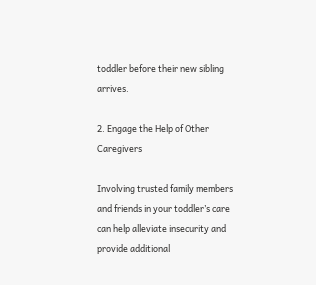toddler before their new sibling arrives.

2. Engage the Help of Other Caregivers

Involving trusted family members and friends in your toddler’s care can help alleviate insecurity and provide additional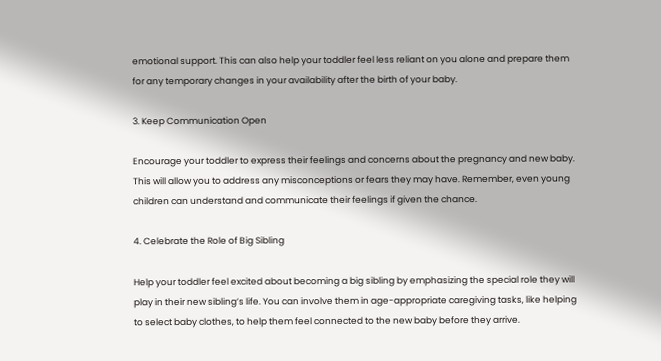emotional support. This can also help your toddler feel less reliant on you alone and prepare them for any temporary changes in your availability after the birth of your baby.

3. Keep Communication Open

Encourage your toddler to express their feelings and concerns about the pregnancy and new baby. This will allow you to address any misconceptions or fears they may have. Remember, even young children can understand and communicate their feelings if given the chance.

4. Celebrate the Role of Big Sibling

Help your toddler feel excited about becoming a big sibling by emphasizing the special role they will play in their new sibling’s life. You can involve them in age-appropriate caregiving tasks, like helping to select baby clothes, to help them feel connected to the new baby before they arrive.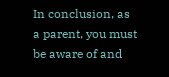In conclusion, as a parent, you must be aware of and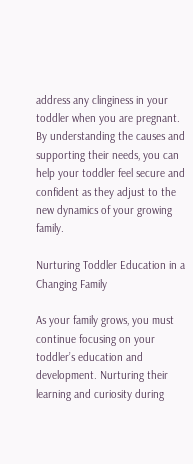address any clinginess in your toddler when you are pregnant. By understanding the causes and supporting their needs, you can help your toddler feel secure and confident as they adjust to the new dynamics of your growing family.

Nurturing Toddler Education in a Changing Family

As your family grows, you must continue focusing on your toddler’s education and development. Nurturing their learning and curiosity during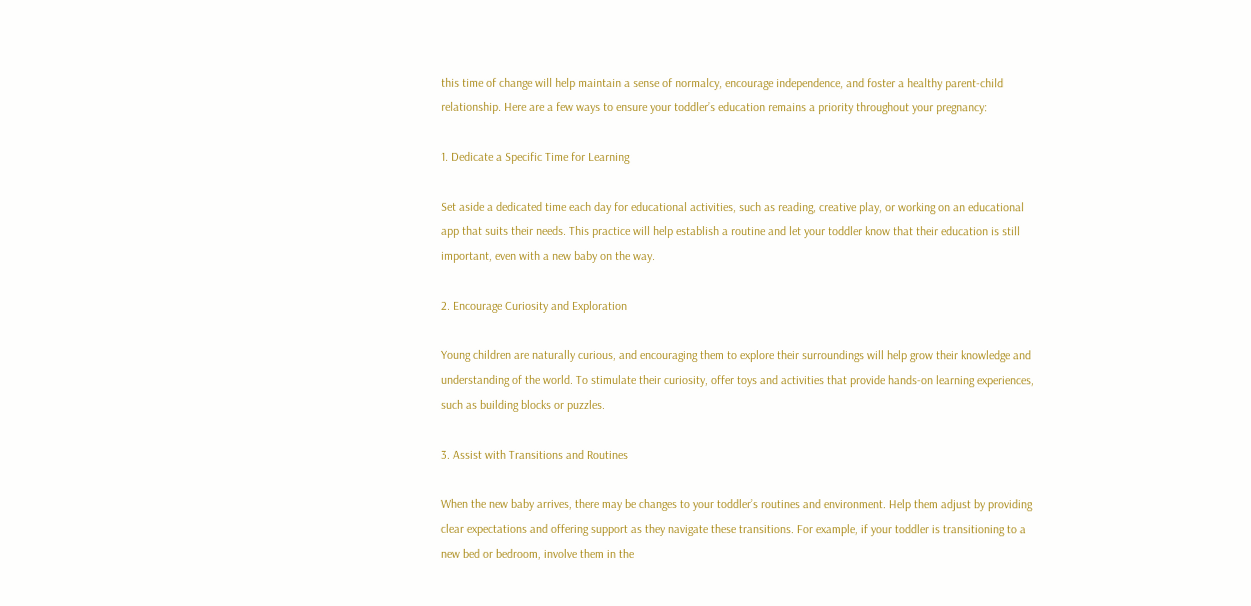this time of change will help maintain a sense of normalcy, encourage independence, and foster a healthy parent-child relationship. Here are a few ways to ensure your toddler’s education remains a priority throughout your pregnancy:

1. Dedicate a Specific Time for Learning

Set aside a dedicated time each day for educational activities, such as reading, creative play, or working on an educational app that suits their needs. This practice will help establish a routine and let your toddler know that their education is still important, even with a new baby on the way.

2. Encourage Curiosity and Exploration

Young children are naturally curious, and encouraging them to explore their surroundings will help grow their knowledge and understanding of the world. To stimulate their curiosity, offer toys and activities that provide hands-on learning experiences, such as building blocks or puzzles.

3. Assist with Transitions and Routines

When the new baby arrives, there may be changes to your toddler’s routines and environment. Help them adjust by providing clear expectations and offering support as they navigate these transitions. For example, if your toddler is transitioning to a new bed or bedroom, involve them in the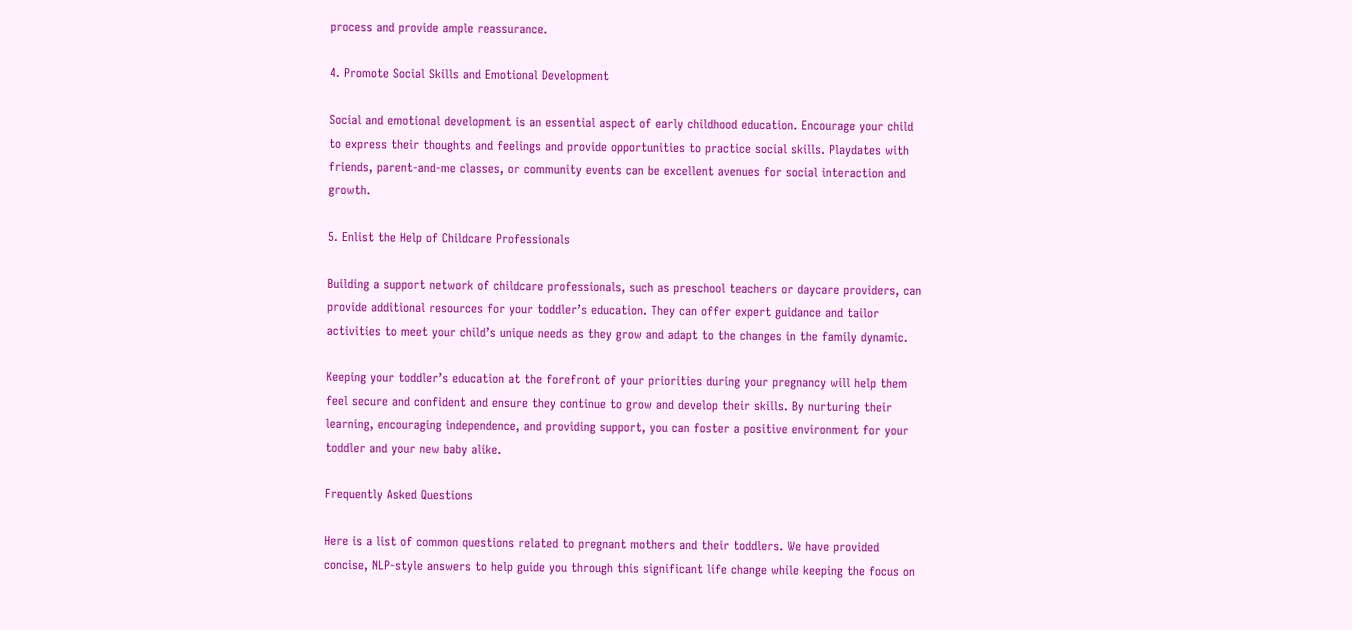process and provide ample reassurance.

4. Promote Social Skills and Emotional Development

Social and emotional development is an essential aspect of early childhood education. Encourage your child to express their thoughts and feelings and provide opportunities to practice social skills. Playdates with friends, parent-and-me classes, or community events can be excellent avenues for social interaction and growth.

5. Enlist the Help of Childcare Professionals

Building a support network of childcare professionals, such as preschool teachers or daycare providers, can provide additional resources for your toddler’s education. They can offer expert guidance and tailor activities to meet your child’s unique needs as they grow and adapt to the changes in the family dynamic.

Keeping your toddler’s education at the forefront of your priorities during your pregnancy will help them feel secure and confident and ensure they continue to grow and develop their skills. By nurturing their learning, encouraging independence, and providing support, you can foster a positive environment for your toddler and your new baby alike.

Frequently Asked Questions

Here is a list of common questions related to pregnant mothers and their toddlers. We have provided concise, NLP-style answers to help guide you through this significant life change while keeping the focus on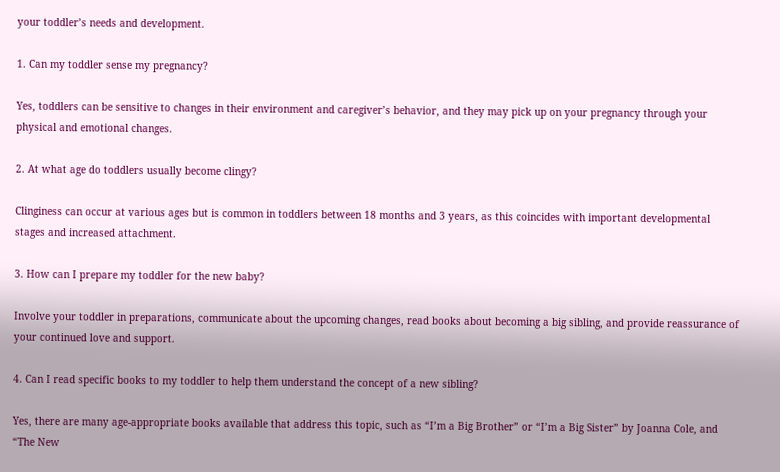your toddler’s needs and development.

1. Can my toddler sense my pregnancy?

Yes, toddlers can be sensitive to changes in their environment and caregiver’s behavior, and they may pick up on your pregnancy through your physical and emotional changes.

2. At what age do toddlers usually become clingy?

Clinginess can occur at various ages but is common in toddlers between 18 months and 3 years, as this coincides with important developmental stages and increased attachment.

3. How can I prepare my toddler for the new baby?

Involve your toddler in preparations, communicate about the upcoming changes, read books about becoming a big sibling, and provide reassurance of your continued love and support.

4. Can I read specific books to my toddler to help them understand the concept of a new sibling?

Yes, there are many age-appropriate books available that address this topic, such as “I’m a Big Brother” or “I’m a Big Sister” by Joanna Cole, and “The New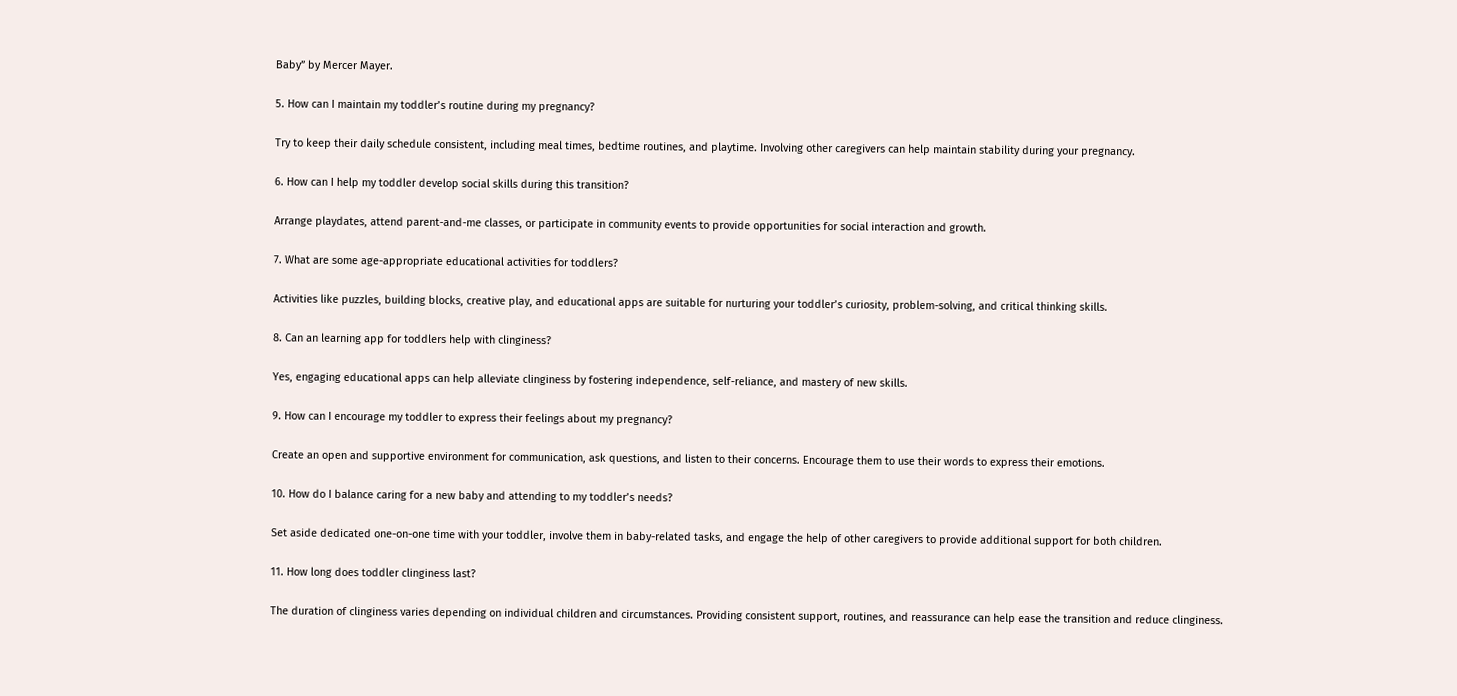Baby” by Mercer Mayer.

5. How can I maintain my toddler’s routine during my pregnancy?

Try to keep their daily schedule consistent, including meal times, bedtime routines, and playtime. Involving other caregivers can help maintain stability during your pregnancy.

6. How can I help my toddler develop social skills during this transition?

Arrange playdates, attend parent-and-me classes, or participate in community events to provide opportunities for social interaction and growth.

7. What are some age-appropriate educational activities for toddlers?

Activities like puzzles, building blocks, creative play, and educational apps are suitable for nurturing your toddler’s curiosity, problem-solving, and critical thinking skills.

8. Can an learning app for toddlers help with clinginess?

Yes, engaging educational apps can help alleviate clinginess by fostering independence, self-reliance, and mastery of new skills.

9. How can I encourage my toddler to express their feelings about my pregnancy?

Create an open and supportive environment for communication, ask questions, and listen to their concerns. Encourage them to use their words to express their emotions.

10. How do I balance caring for a new baby and attending to my toddler’s needs?

Set aside dedicated one-on-one time with your toddler, involve them in baby-related tasks, and engage the help of other caregivers to provide additional support for both children.

11. How long does toddler clinginess last?

The duration of clinginess varies depending on individual children and circumstances. Providing consistent support, routines, and reassurance can help ease the transition and reduce clinginess.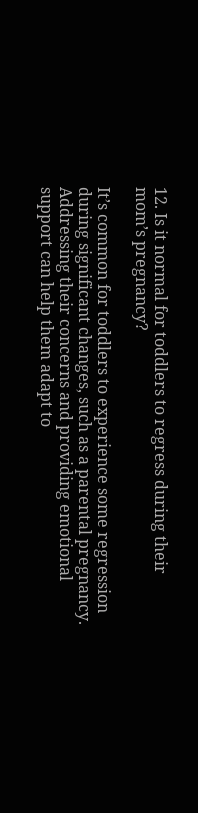12. Is it normal for toddlers to regress during their mom’s pregnancy?

It’s common for toddlers to experience some regression during significant changes, such as a parental pregnancy. Addressing their concerns and providing emotional support can help them adapt to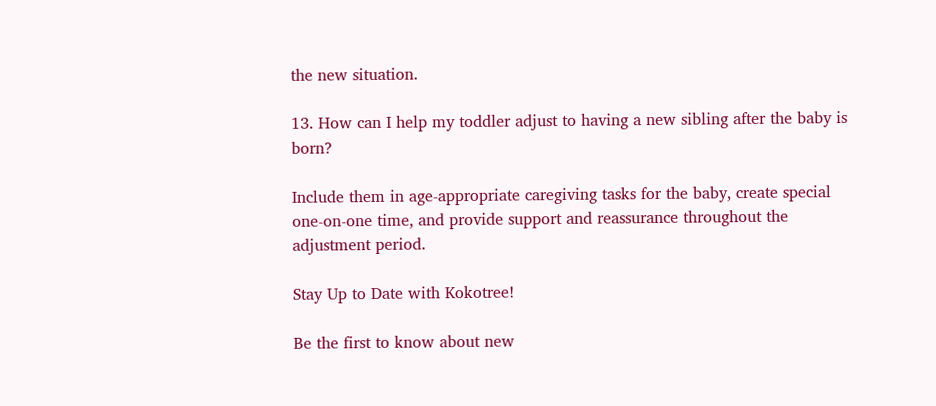the new situation.

13. How can I help my toddler adjust to having a new sibling after the baby is born?

Include them in age-appropriate caregiving tasks for the baby, create special one-on-one time, and provide support and reassurance throughout the adjustment period.

Stay Up to Date with Kokotree!

Be the first to know about new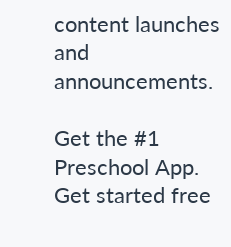content launches and announcements.

Get the #1 Preschool App.
Get started free